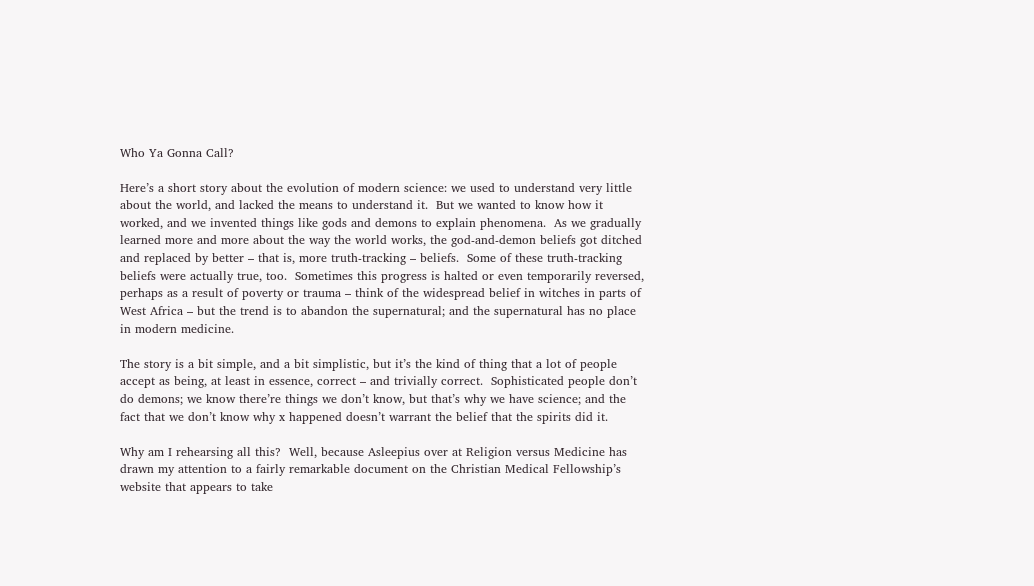Who Ya Gonna Call?

Here’s a short story about the evolution of modern science: we used to understand very little about the world, and lacked the means to understand it.  But we wanted to know how it worked, and we invented things like gods and demons to explain phenomena.  As we gradually learned more and more about the way the world works, the god-and-demon beliefs got ditched and replaced by better – that is, more truth-tracking – beliefs.  Some of these truth-tracking beliefs were actually true, too.  Sometimes this progress is halted or even temporarily reversed, perhaps as a result of poverty or trauma – think of the widespread belief in witches in parts of West Africa – but the trend is to abandon the supernatural; and the supernatural has no place in modern medicine.

The story is a bit simple, and a bit simplistic, but it’s the kind of thing that a lot of people accept as being, at least in essence, correct – and trivially correct.  Sophisticated people don’t do demons; we know there’re things we don’t know, but that’s why we have science; and the fact that we don’t know why x happened doesn’t warrant the belief that the spirits did it.

Why am I rehearsing all this?  Well, because Asleepius over at Religion versus Medicine has drawn my attention to a fairly remarkable document on the Christian Medical Fellowship’s website that appears to take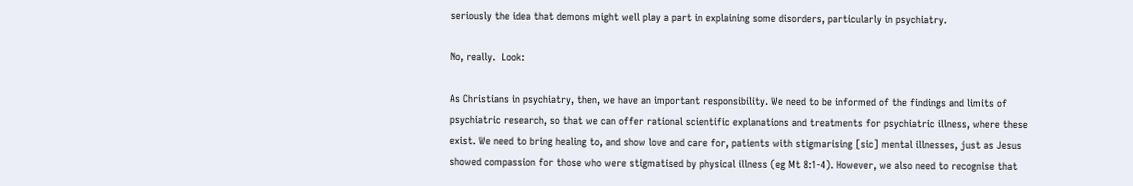seriously the idea that demons might well play a part in explaining some disorders, particularly in psychiatry.

No, really.  Look:

As Christians in psychiatry, then, we have an important responsibility. We need to be informed of the findings and limits of psychiatric research, so that we can offer rational scientific explanations and treatments for psychiatric illness, where these exist. We need to bring healing to, and show love and care for, patients with stigmarising [sic] mental illnesses, just as Jesus showed compassion for those who were stigmatised by physical illness (eg Mt 8:1-4). However, we also need to recognise that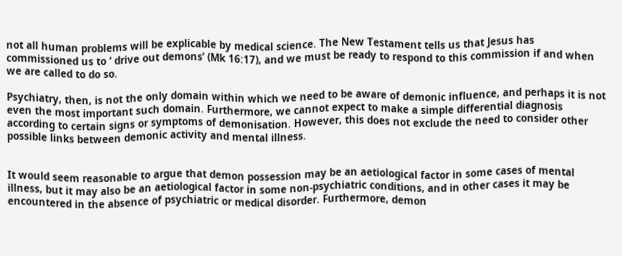not all human problems will be explicable by medical science. The New Testament tells us that Jesus has commissioned us to ‘ drive out demons’ (Mk 16:17), and we must be ready to respond to this commission if and when we are called to do so.

Psychiatry, then, is not the only domain within which we need to be aware of demonic influence, and perhaps it is not even the most important such domain. Furthermore, we cannot expect to make a simple differential diagnosis according to certain signs or symptoms of demonisation. However, this does not exclude the need to consider other possible links between demonic activity and mental illness.


It would seem reasonable to argue that demon possession may be an aetiological factor in some cases of mental illness, but it may also be an aetiological factor in some non-psychiatric conditions, and in other cases it may be encountered in the absence of psychiatric or medical disorder. Furthermore, demon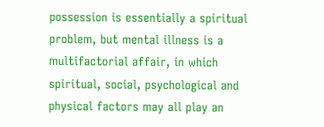possession is essentially a spiritual problem, but mental illness is a multifactorial affair, in which spiritual, social, psychological and physical factors may all play an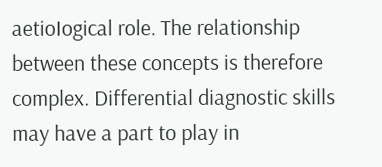aetioIogical role. The relationship between these concepts is therefore complex. Differential diagnostic skills may have a part to play in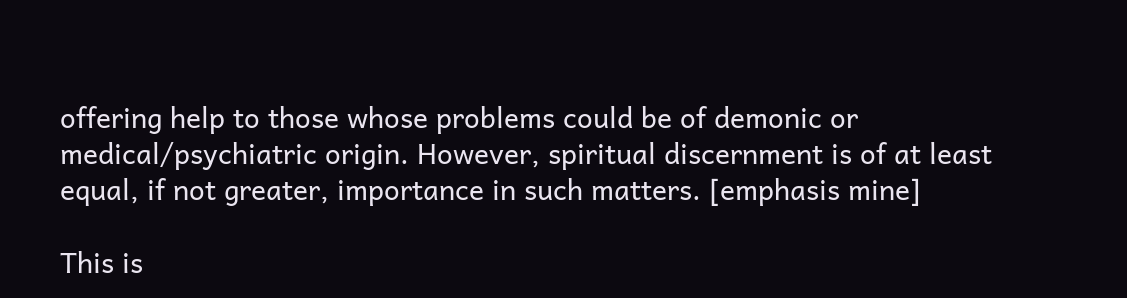offering help to those whose problems could be of demonic or medical/psychiatric origin. However, spiritual discernment is of at least equal, if not greater, importance in such matters. [emphasis mine]

This is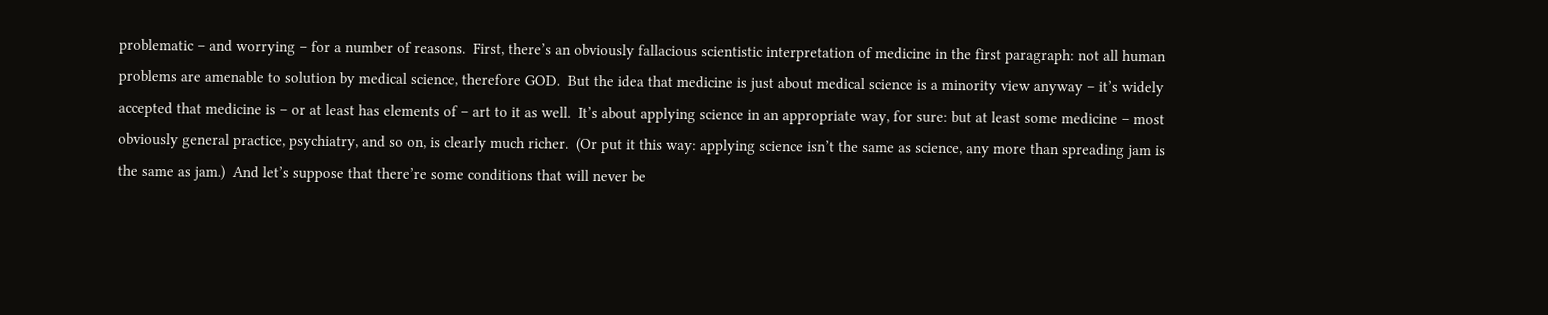problematic – and worrying – for a number of reasons.  First, there’s an obviously fallacious scientistic interpretation of medicine in the first paragraph: not all human problems are amenable to solution by medical science, therefore GOD.  But the idea that medicine is just about medical science is a minority view anyway – it’s widely accepted that medicine is – or at least has elements of – art to it as well.  It’s about applying science in an appropriate way, for sure: but at least some medicine – most obviously general practice, psychiatry, and so on, is clearly much richer.  (Or put it this way: applying science isn’t the same as science, any more than spreading jam is the same as jam.)  And let’s suppose that there’re some conditions that will never be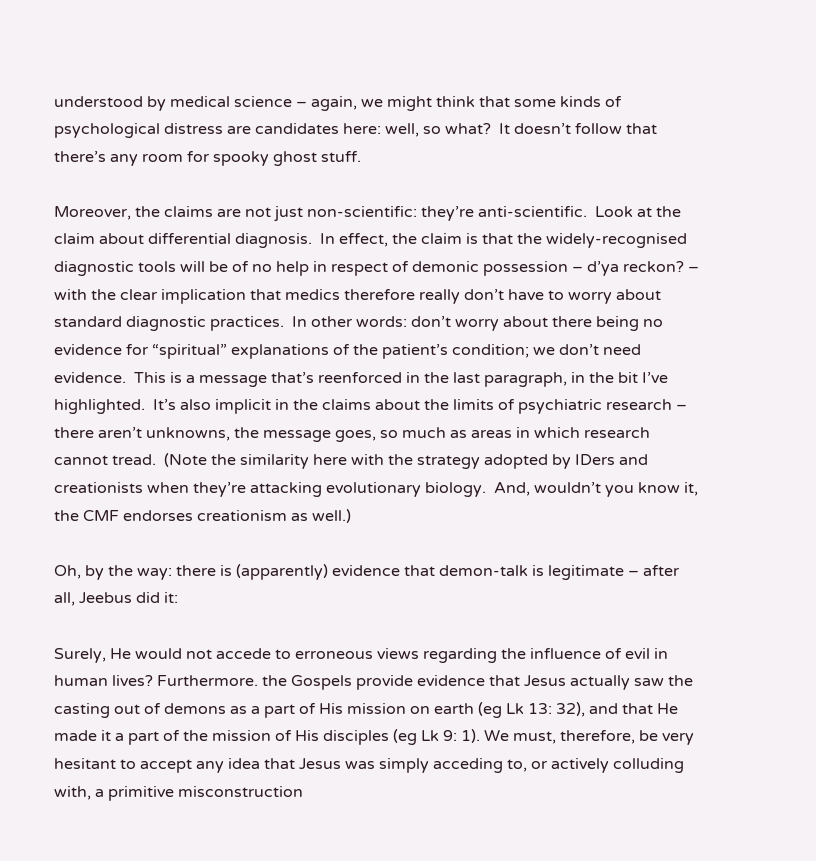understood by medical science – again, we might think that some kinds of psychological distress are candidates here: well, so what?  It doesn’t follow that there’s any room for spooky ghost stuff.

Moreover, the claims are not just non-scientific: they’re anti-scientific.  Look at the claim about differential diagnosis.  In effect, the claim is that the widely-recognised diagnostic tools will be of no help in respect of demonic possession – d’ya reckon? – with the clear implication that medics therefore really don’t have to worry about standard diagnostic practices.  In other words: don’t worry about there being no evidence for “spiritual” explanations of the patient’s condition; we don’t need evidence.  This is a message that’s reenforced in the last paragraph, in the bit I’ve highlighted.  It’s also implicit in the claims about the limits of psychiatric research – there aren’t unknowns, the message goes, so much as areas in which research cannot tread.  (Note the similarity here with the strategy adopted by IDers and creationists when they’re attacking evolutionary biology.  And, wouldn’t you know it, the CMF endorses creationism as well.)

Oh, by the way: there is (apparently) evidence that demon-talk is legitimate – after all, Jeebus did it:

Surely, He would not accede to erroneous views regarding the influence of evil in human lives? Furthermore. the Gospels provide evidence that Jesus actually saw the casting out of demons as a part of His mission on earth (eg Lk 13: 32), and that He made it a part of the mission of His disciples (eg Lk 9: 1). We must, therefore, be very hesitant to accept any idea that Jesus was simply acceding to, or actively colluding with, a primitive misconstruction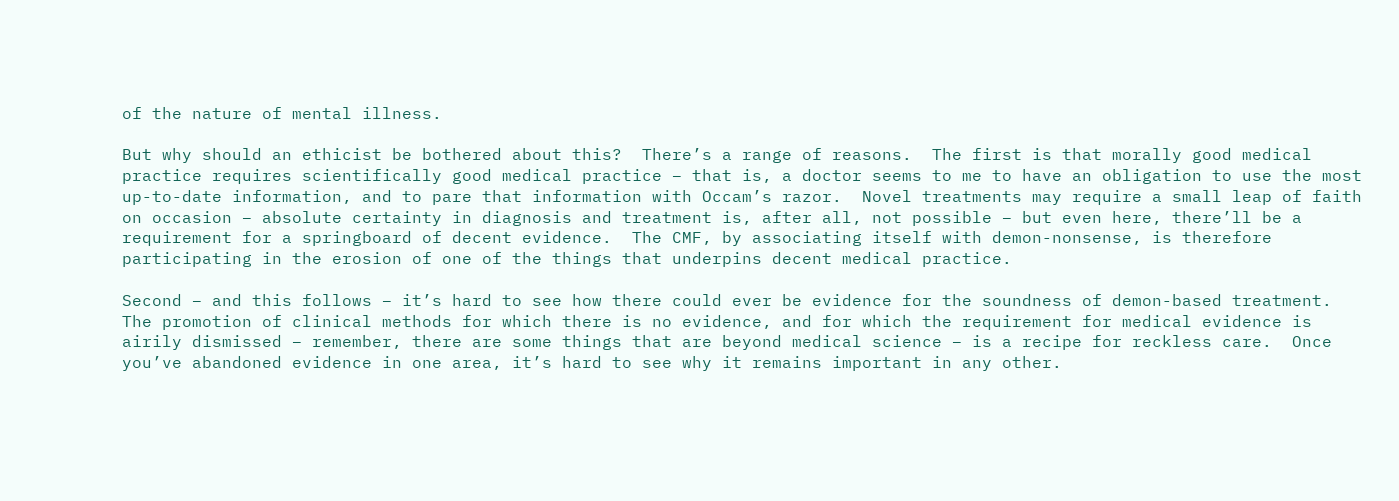of the nature of mental illness.

But why should an ethicist be bothered about this?  There’s a range of reasons.  The first is that morally good medical practice requires scientifically good medical practice – that is, a doctor seems to me to have an obligation to use the most up-to-date information, and to pare that information with Occam’s razor.  Novel treatments may require a small leap of faith on occasion – absolute certainty in diagnosis and treatment is, after all, not possible – but even here, there’ll be a requirement for a springboard of decent evidence.  The CMF, by associating itself with demon-nonsense, is therefore participating in the erosion of one of the things that underpins decent medical practice.

Second – and this follows – it’s hard to see how there could ever be evidence for the soundness of demon-based treatment.  The promotion of clinical methods for which there is no evidence, and for which the requirement for medical evidence is airily dismissed – remember, there are some things that are beyond medical science – is a recipe for reckless care.  Once you’ve abandoned evidence in one area, it’s hard to see why it remains important in any other.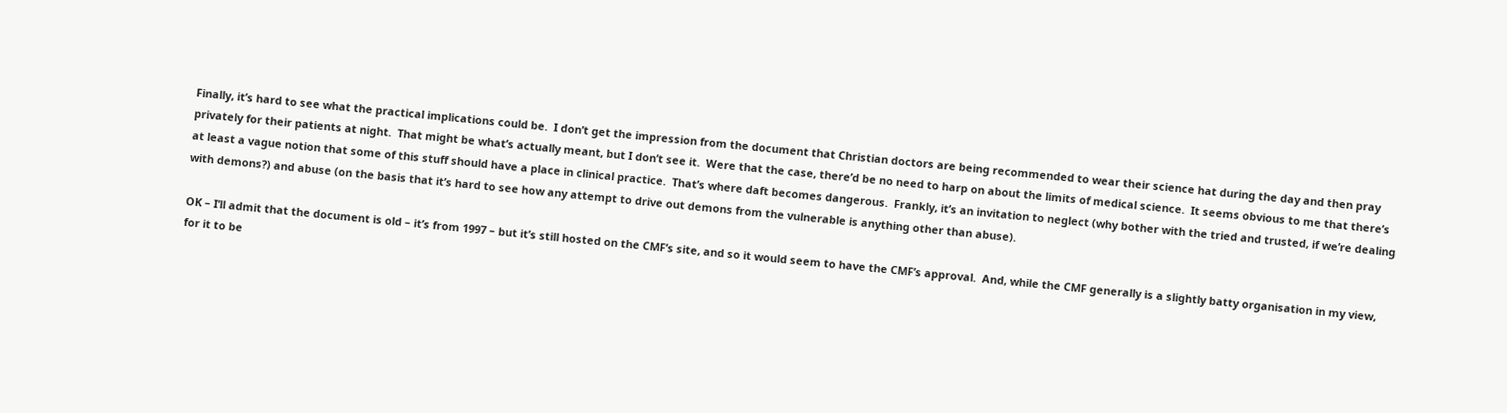Finally, it’s hard to see what the practical implications could be.  I don’t get the impression from the document that Christian doctors are being recommended to wear their science hat during the day and then pray privately for their patients at night.  That might be what’s actually meant, but I don’t see it.  Were that the case, there’d be no need to harp on about the limits of medical science.  It seems obvious to me that there’s at least a vague notion that some of this stuff should have a place in clinical practice.  That’s where daft becomes dangerous.  Frankly, it’s an invitation to neglect (why bother with the tried and trusted, if we’re dealing with demons?) and abuse (on the basis that it’s hard to see how any attempt to drive out demons from the vulnerable is anything other than abuse).

OK – I’ll admit that the document is old – it’s from 1997 – but it’s still hosted on the CMF’s site, and so it would seem to have the CMF’s approval.  And, while the CMF generally is a slightly batty organisation in my view, for it to be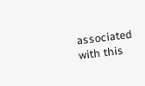associated with this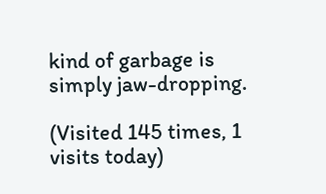kind of garbage is simply jaw-dropping.

(Visited 145 times, 1 visits today)